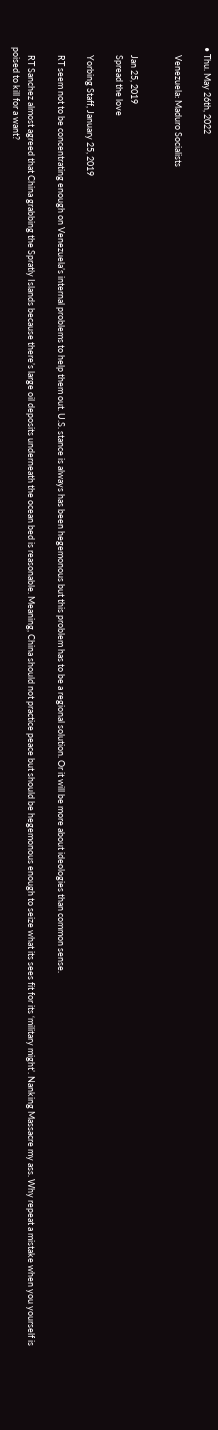• Thu. May 26th, 2022

    Venezuela: Maduro Socialists


    Jan 25, 2019
    Spread the love

    Yorbing Staff, January 25, 2019

    RT seem not to be concentrating enough on Venezuela’s internal problems to help them out. U.S. stance is always has been hegemonous but this problem has to be a regional solution. Or it will be more about ideologies than common sense.

    RT Sanchez almost agreed that China grabbing the Spratly Islands because there’s large oil deposits underneath the ocean bed is reasonable. Meaning, China should not practice peace but should be hegemonous enough to seize what its sees fit for its ‘military might’. Nanking Massacre my ass. Why repeat a mistake when you yourself is poised to kill for a want?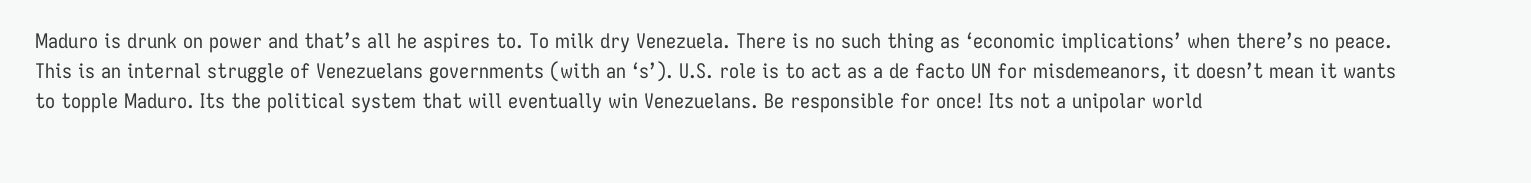Maduro is drunk on power and that’s all he aspires to. To milk dry Venezuela. There is no such thing as ‘economic implications’ when there’s no peace. This is an internal struggle of Venezuelans governments (with an ‘s’). U.S. role is to act as a de facto UN for misdemeanors, it doesn’t mean it wants to topple Maduro. Its the political system that will eventually win Venezuelans. Be responsible for once! Its not a unipolar world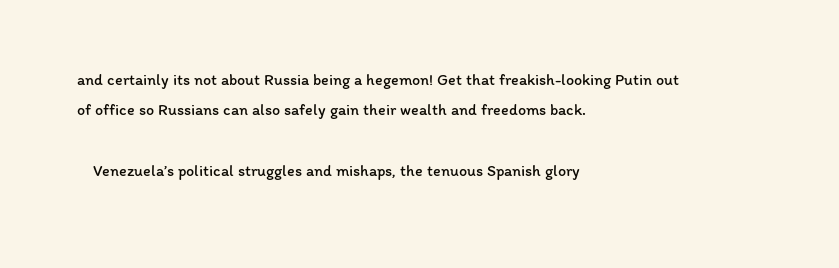and certainly its not about Russia being a hegemon! Get that freakish-looking Putin out of office so Russians can also safely gain their wealth and freedoms back.

    Venezuela’s political struggles and mishaps, the tenuous Spanish glory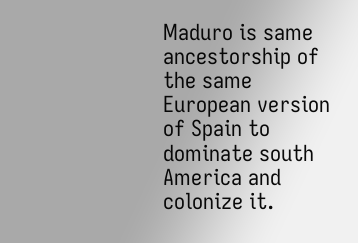Maduro is same ancestorship of the same European version of Spain to dominate south America and colonize it.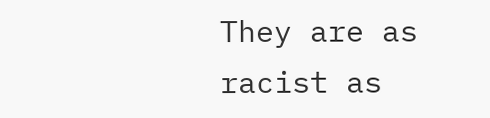They are as racist as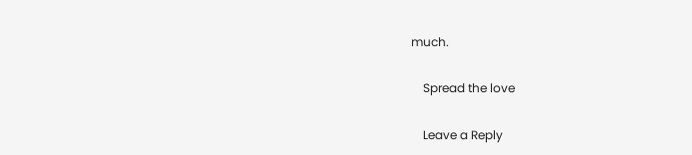much.

    Spread the love

    Leave a Reply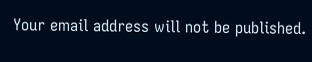Your email address will not be published.